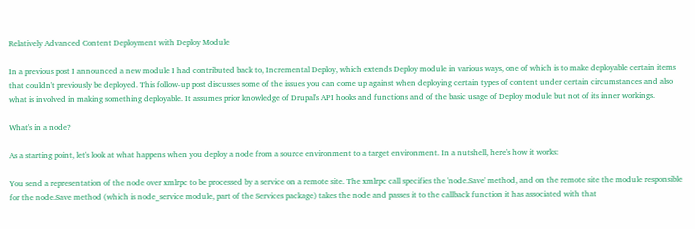Relatively Advanced Content Deployment with Deploy Module

In a previous post I announced a new module I had contributed back to, Incremental Deploy, which extends Deploy module in various ways, one of which is to make deployable certain items that couldn't previously be deployed. This follow-up post discusses some of the issues you can come up against when deploying certain types of content under certain circumstances and also what is involved in making something deployable. It assumes prior knowledge of Drupal's API hooks and functions and of the basic usage of Deploy module but not of its inner workings.

What's in a node?

As a starting point, let's look at what happens when you deploy a node from a source environment to a target environment. In a nutshell, here's how it works:

You send a representation of the node over xmlrpc to be processed by a service on a remote site. The xmlrpc call specifies the 'node.Save' method, and on the remote site the module responsible for the node.Save method (which is node_service module, part of the Services package) takes the node and passes it to the callback function it has associated with that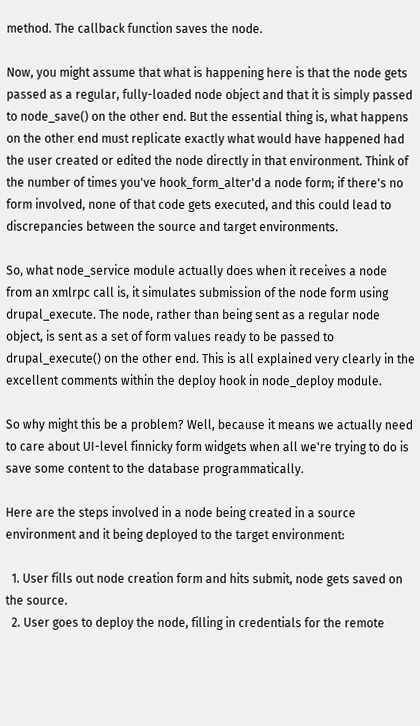method. The callback function saves the node.

Now, you might assume that what is happening here is that the node gets passed as a regular, fully-loaded node object and that it is simply passed to node_save() on the other end. But the essential thing is, what happens on the other end must replicate exactly what would have happened had the user created or edited the node directly in that environment. Think of the number of times you've hook_form_alter'd a node form; if there's no form involved, none of that code gets executed, and this could lead to discrepancies between the source and target environments.

So, what node_service module actually does when it receives a node from an xmlrpc call is, it simulates submission of the node form using drupal_execute. The node, rather than being sent as a regular node object, is sent as a set of form values ready to be passed to drupal_execute() on the other end. This is all explained very clearly in the excellent comments within the deploy hook in node_deploy module.

So why might this be a problem? Well, because it means we actually need to care about UI-level finnicky form widgets when all we're trying to do is save some content to the database programmatically.

Here are the steps involved in a node being created in a source environment and it being deployed to the target environment:

  1. User fills out node creation form and hits submit, node gets saved on the source.
  2. User goes to deploy the node, filling in credentials for the remote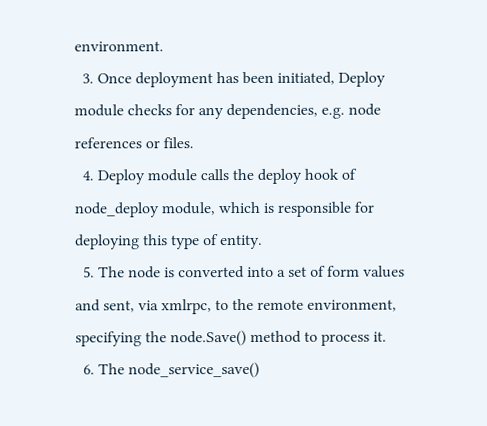environment.
  3. Once deployment has been initiated, Deploy module checks for any dependencies, e.g. node references or files.
  4. Deploy module calls the deploy hook of node_deploy module, which is responsible for deploying this type of entity.
  5. The node is converted into a set of form values and sent, via xmlrpc, to the remote environment, specifying the node.Save() method to process it.
  6. The node_service_save()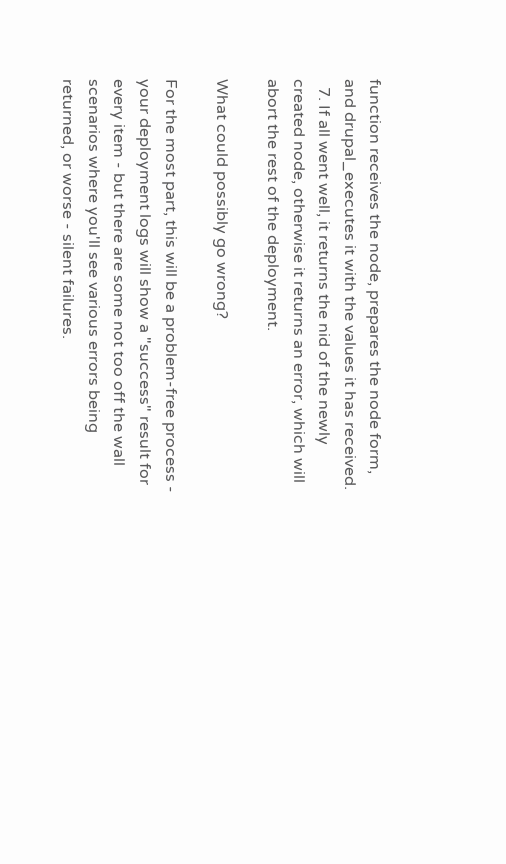function receives the node, prepares the node form, and drupal_executes it with the values it has received.
  7. If all went well, it returns the nid of the newly created node, otherwise it returns an error, which will abort the rest of the deployment.

What could possibly go wrong?

For the most part, this will be a problem-free process - your deployment logs will show a "success" result for every item - but there are some not too off the wall scenarios where you'll see various errors being returned, or worse - silent failures.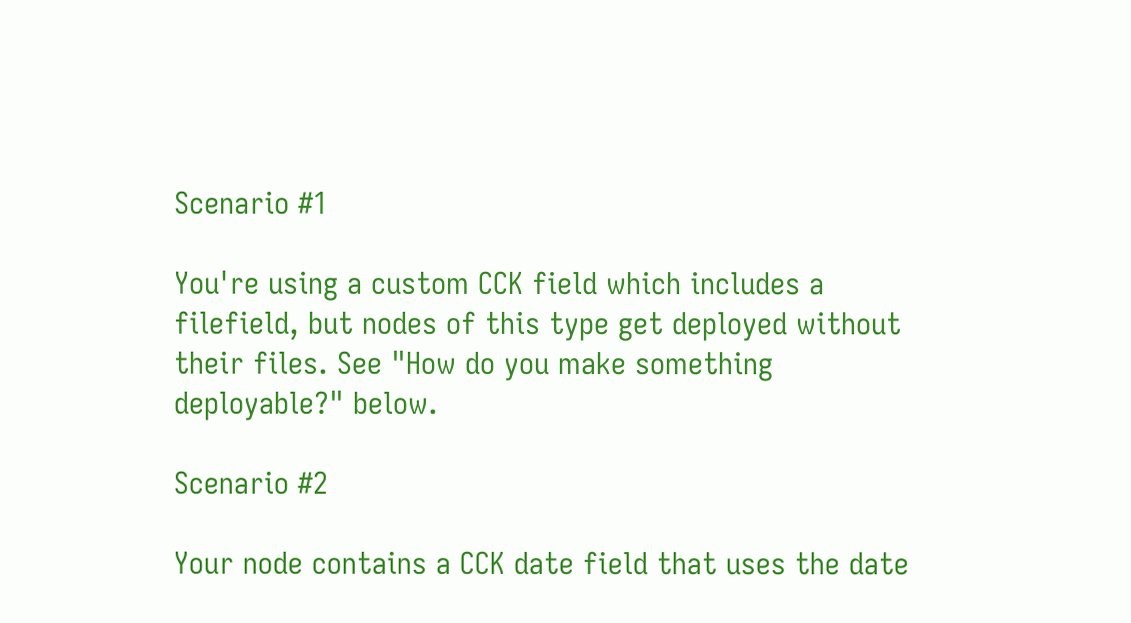Scenario #1

You're using a custom CCK field which includes a filefield, but nodes of this type get deployed without their files. See "How do you make something deployable?" below.

Scenario #2

Your node contains a CCK date field that uses the date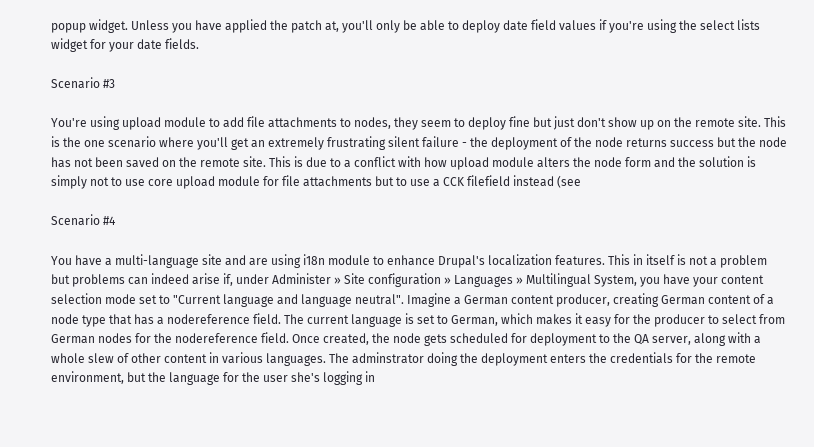popup widget. Unless you have applied the patch at, you'll only be able to deploy date field values if you're using the select lists widget for your date fields.

Scenario #3

You're using upload module to add file attachments to nodes, they seem to deploy fine but just don't show up on the remote site. This is the one scenario where you'll get an extremely frustrating silent failure - the deployment of the node returns success but the node has not been saved on the remote site. This is due to a conflict with how upload module alters the node form and the solution is simply not to use core upload module for file attachments but to use a CCK filefield instead (see

Scenario #4

You have a multi-language site and are using i18n module to enhance Drupal's localization features. This in itself is not a problem but problems can indeed arise if, under Administer » Site configuration » Languages » Multilingual System, you have your content selection mode set to "Current language and language neutral". Imagine a German content producer, creating German content of a node type that has a nodereference field. The current language is set to German, which makes it easy for the producer to select from German nodes for the nodereference field. Once created, the node gets scheduled for deployment to the QA server, along with a whole slew of other content in various languages. The adminstrator doing the deployment enters the credentials for the remote environment, but the language for the user she's logging in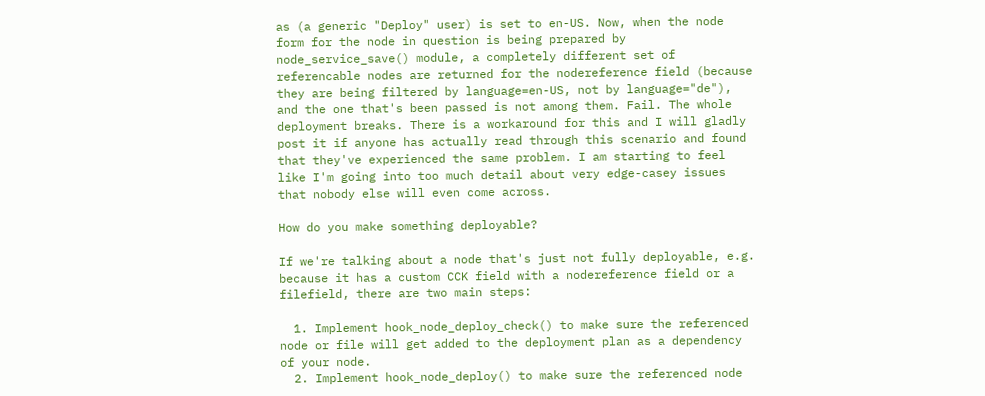as (a generic "Deploy" user) is set to en-US. Now, when the node form for the node in question is being prepared by node_service_save() module, a completely different set of referencable nodes are returned for the nodereference field (because they are being filtered by language=en-US, not by language="de"), and the one that's been passed is not among them. Fail. The whole deployment breaks. There is a workaround for this and I will gladly post it if anyone has actually read through this scenario and found that they've experienced the same problem. I am starting to feel like I'm going into too much detail about very edge-casey issues that nobody else will even come across.

How do you make something deployable?

If we're talking about a node that's just not fully deployable, e.g. because it has a custom CCK field with a nodereference field or a filefield, there are two main steps:

  1. Implement hook_node_deploy_check() to make sure the referenced node or file will get added to the deployment plan as a dependency of your node.
  2. Implement hook_node_deploy() to make sure the referenced node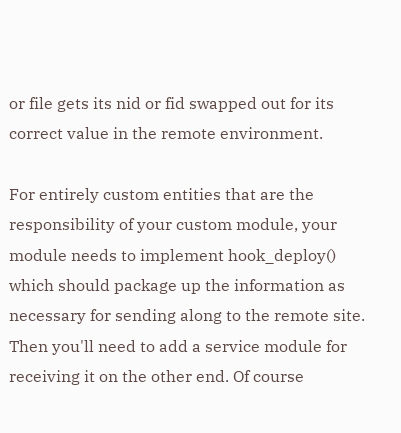or file gets its nid or fid swapped out for its correct value in the remote environment.

For entirely custom entities that are the responsibility of your custom module, your module needs to implement hook_deploy() which should package up the information as necessary for sending along to the remote site. Then you'll need to add a service module for receiving it on the other end. Of course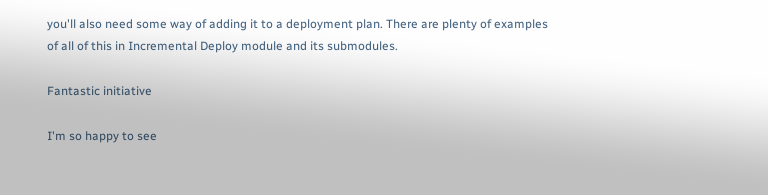you'll also need some way of adding it to a deployment plan. There are plenty of examples of all of this in Incremental Deploy module and its submodules.

Fantastic initiative

I'm so happy to see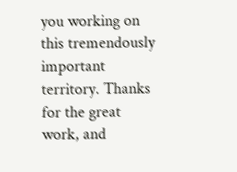you working on this tremendously important territory. Thanks for the great work, and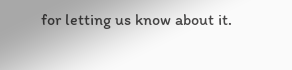for letting us know about it.